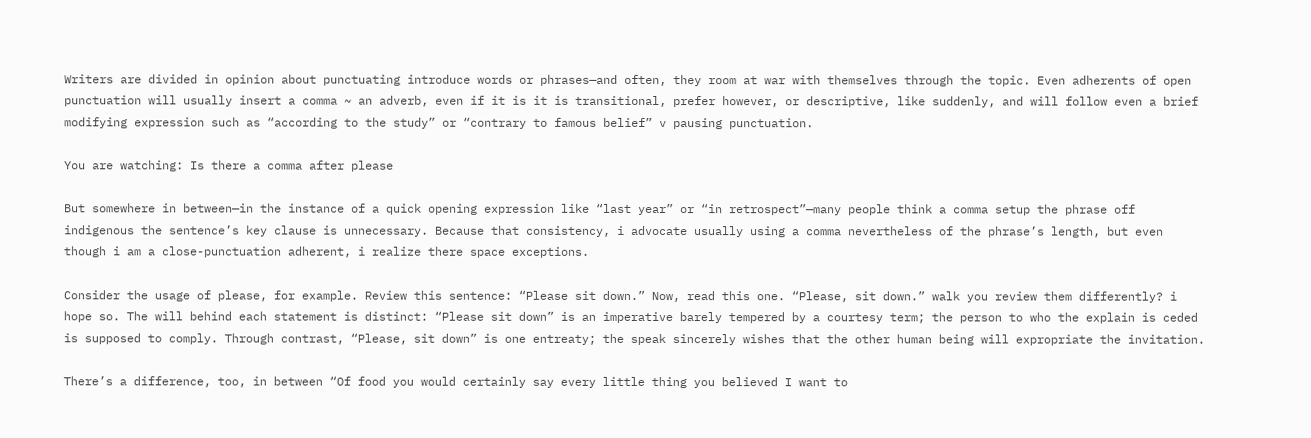Writers are divided in opinion about punctuating introduce words or phrases—and often, they room at war with themselves through the topic. Even adherents of open punctuation will usually insert a comma ~ an adverb, even if it is it is transitional, prefer however, or descriptive, like suddenly, and will follow even a brief modifying expression such as “according to the study” or “contrary to famous belief” v pausing punctuation.

You are watching: Is there a comma after please

But somewhere in between—in the instance of a quick opening expression like “last year” or “in retrospect”—many people think a comma setup the phrase off indigenous the sentence’s key clause is unnecessary. Because that consistency, i advocate usually using a comma nevertheless of the phrase’s length, but even though i am a close-punctuation adherent, i realize there space exceptions.

Consider the usage of please, for example. Review this sentence: “Please sit down.” Now, read this one. “Please, sit down.” walk you review them differently? i hope so. The will behind each statement is distinct: “Please sit down” is an imperative barely tempered by a courtesy term; the person to who the explain is ceded is supposed to comply. Through contrast, “Please, sit down” is one entreaty; the speak sincerely wishes that the other human being will expropriate the invitation.

There’s a difference, too, in between “Of food you would certainly say every little thing you believed I want to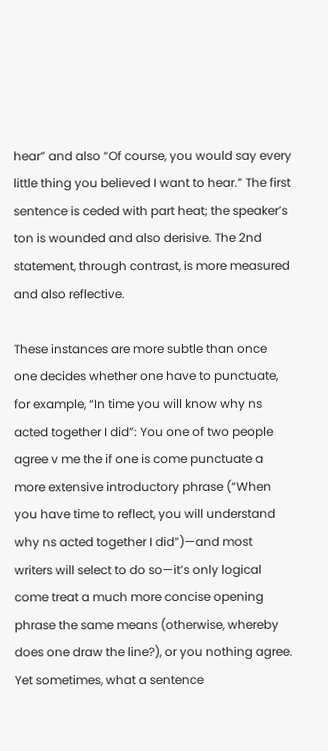hear” and also “Of course, you would say every little thing you believed I want to hear.” The first sentence is ceded with part heat; the speaker’s ton is wounded and also derisive. The 2nd statement, through contrast, is more measured and also reflective.

These instances are more subtle than once one decides whether one have to punctuate, for example, “In time you will know why ns acted together I did”: You one of two people agree v me the if one is come punctuate a more extensive introductory phrase (“When you have time to reflect, you will understand why ns acted together I did”)—and most writers will select to do so—it’s only logical come treat a much more concise opening phrase the same means (otherwise, whereby does one draw the line?), or you nothing agree. Yet sometimes, what a sentence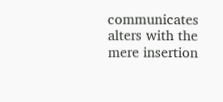communicates alters with the mere insertion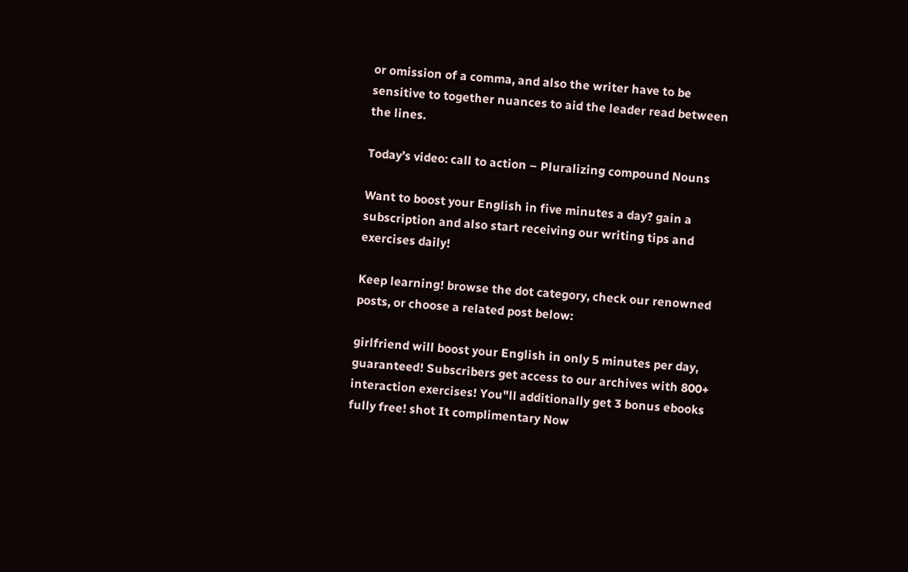or omission of a comma, and also the writer have to be sensitive to together nuances to aid the leader read between the lines.

Today’s video: call to action – Pluralizing compound Nouns

Want to boost your English in five minutes a day? gain a subscription and also start receiving our writing tips and exercises daily!

Keep learning! browse the dot category, check our renowned posts, or choose a related post below:

girlfriend will boost your English in only 5 minutes per day, guaranteed! Subscribers get access to our archives with 800+ interaction exercises! You"ll additionally get 3 bonus ebooks fully free! shot It complimentary Now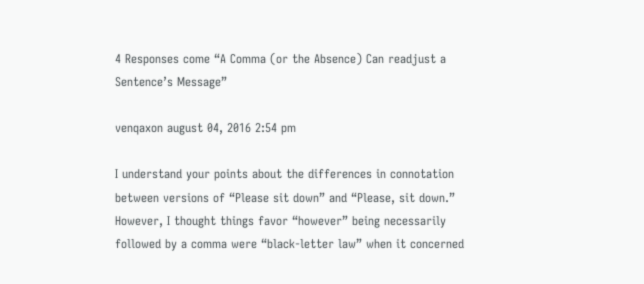4 Responses come “A Comma (or the Absence) Can readjust a Sentence’s Message”

venqaxon august 04, 2016 2:54 pm

I understand your points about the differences in connotation between versions of “Please sit down” and “Please, sit down.” However, I thought things favor “however” being necessarily followed by a comma were “black-letter law” when it concerned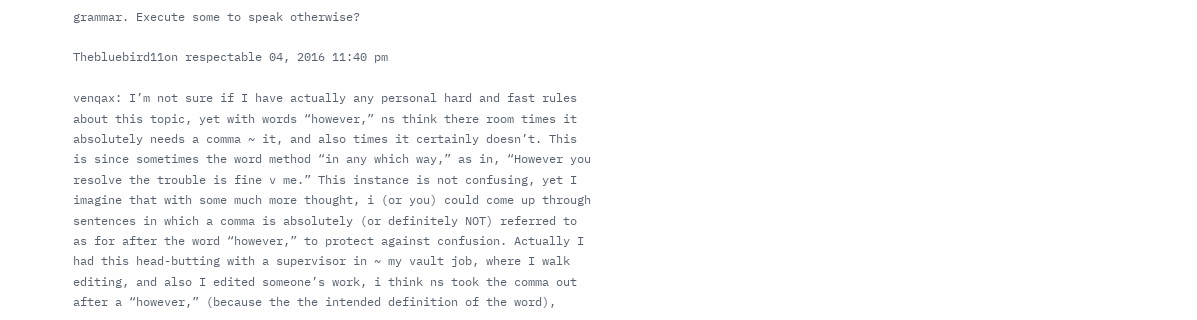grammar. Execute some to speak otherwise?

Thebluebird11on respectable 04, 2016 11:40 pm

venqax: I’m not sure if I have actually any personal hard and fast rules about this topic, yet with words “however,” ns think there room times it absolutely needs a comma ~ it, and also times it certainly doesn’t. This is since sometimes the word method “in any which way,” as in, “However you resolve the trouble is fine v me.” This instance is not confusing, yet I imagine that with some much more thought, i (or you) could come up through sentences in which a comma is absolutely (or definitely NOT) referred to as for after the word “however,” to protect against confusion. Actually I had this head-butting with a supervisor in ~ my vault job, where I walk editing, and also I edited someone’s work, i think ns took the comma out after a “however,” (because the the intended definition of the word),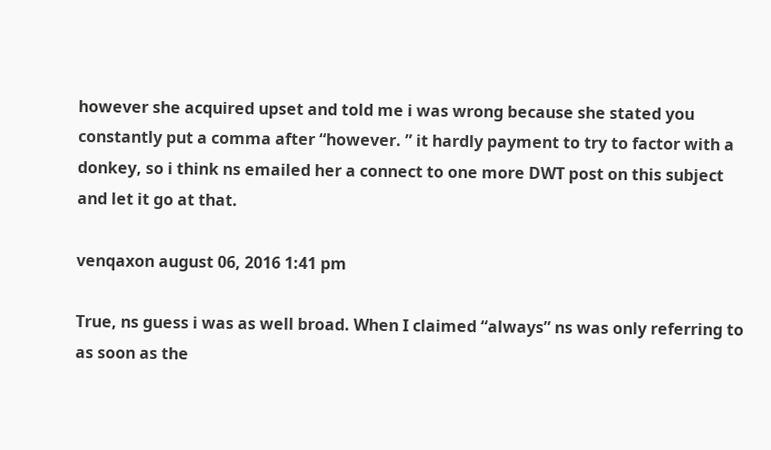however she acquired upset and told me i was wrong because she stated you constantly put a comma after “however. ” it hardly payment to try to factor with a donkey, so i think ns emailed her a connect to one more DWT post on this subject and let it go at that.

venqaxon august 06, 2016 1:41 pm

True, ns guess i was as well broad. When I claimed “always” ns was only referring to as soon as the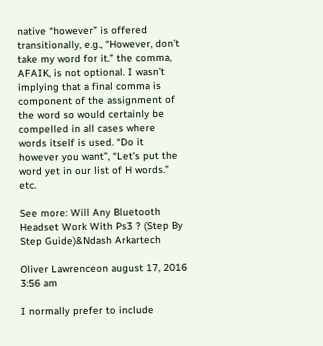native “however” is offered transitionally, e.g., “However, don’t take my word for it.” the comma, AFAIK, is not optional. I wasn’t implying that a final comma is component of the assignment of the word so would certainly be compelled in all cases where words itself is used. “Do it however you want”, “Let’s put the word yet in our list of H words.” etc.

See more: Will Any Bluetooth Headset Work With Ps3 ? (Step By Step Guide)&Ndash Arkartech

Oliver Lawrenceon august 17, 2016 3:56 am

I normally prefer to include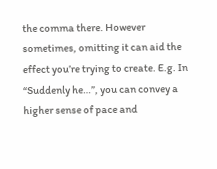the comma there. However sometimes, omitting it can aid the effect you’re trying to create. E.g. In “Suddenly he…”, you can convey a higher sense of pace and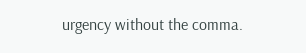urgency without the comma.